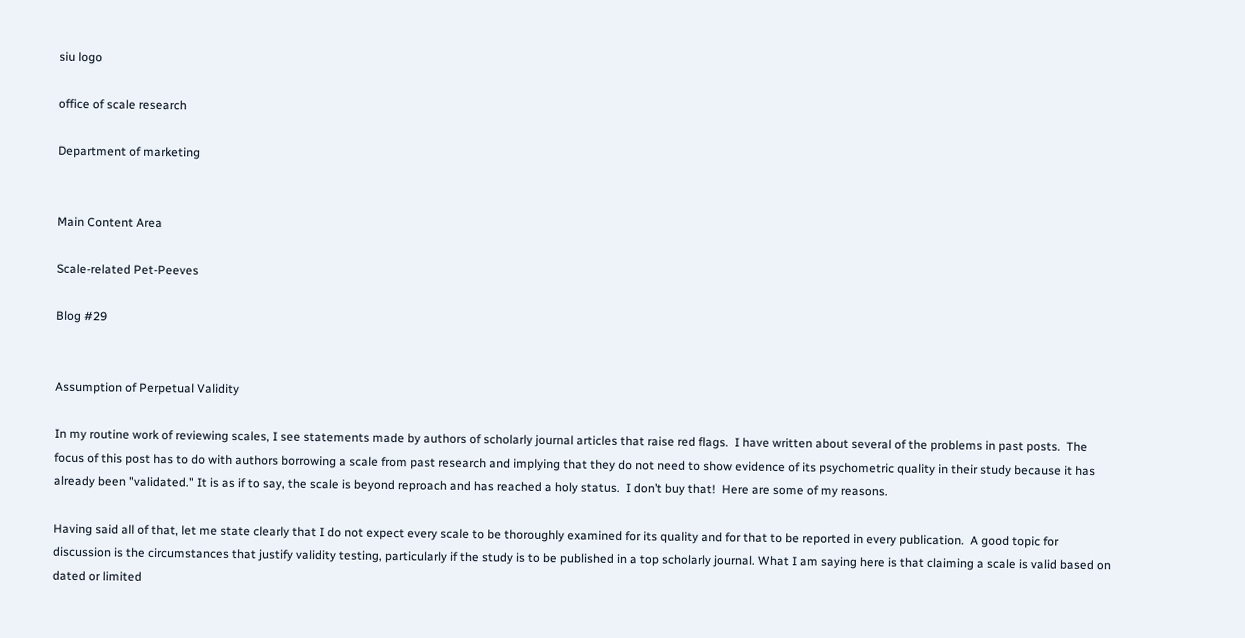siu logo

office of scale research

Department of marketing


Main Content Area

Scale-related Pet-Peeves

Blog #29


Assumption of Perpetual Validity

In my routine work of reviewing scales, I see statements made by authors of scholarly journal articles that raise red flags.  I have written about several of the problems in past posts.  The focus of this post has to do with authors borrowing a scale from past research and implying that they do not need to show evidence of its psychometric quality in their study because it has already been "validated." It is as if to say, the scale is beyond reproach and has reached a holy status.  I don’t buy that!  Here are some of my reasons.

Having said all of that, let me state clearly that I do not expect every scale to be thoroughly examined for its quality and for that to be reported in every publication.  A good topic for discussion is the circumstances that justify validity testing, particularly if the study is to be published in a top scholarly journal. What I am saying here is that claiming a scale is valid based on dated or limited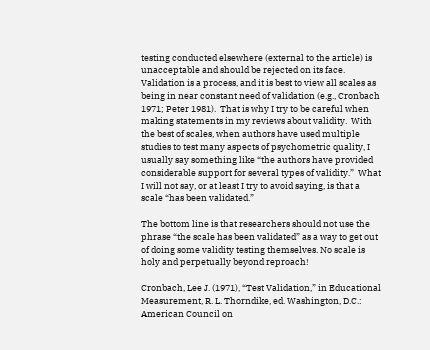testing conducted elsewhere (external to the article) is unacceptable and should be rejected on its face.  Validation is a process, and it is best to view all scales as being in near constant need of validation (e.g., Cronbach 1971; Peter 1981).  That is why I try to be careful when making statements in my reviews about validity.  With the best of scales, when authors have used multiple studies to test many aspects of psychometric quality, I usually say something like “the authors have provided considerable support for several types of validity.”  What I will not say, or at least I try to avoid saying, is that a scale “has been validated.”

The bottom line is that researchers should not use the phrase “the scale has been validated” as a way to get out of doing some validity testing themselves. No scale is holy and perpetually beyond reproach!

Cronbach, Lee J. (1971), “Test Validation,” in Educational Measurement, R. L. Thorndike, ed. Washington, D.C.: American Council on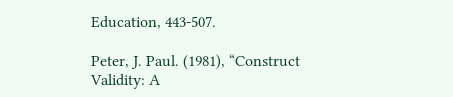Education, 443-507.

Peter, J. Paul. (1981), “Construct Validity: A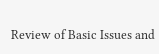Review of Basic Issues and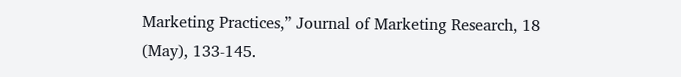Marketing Practices,” Journal of Marketing Research, 18 (May), 133-145.